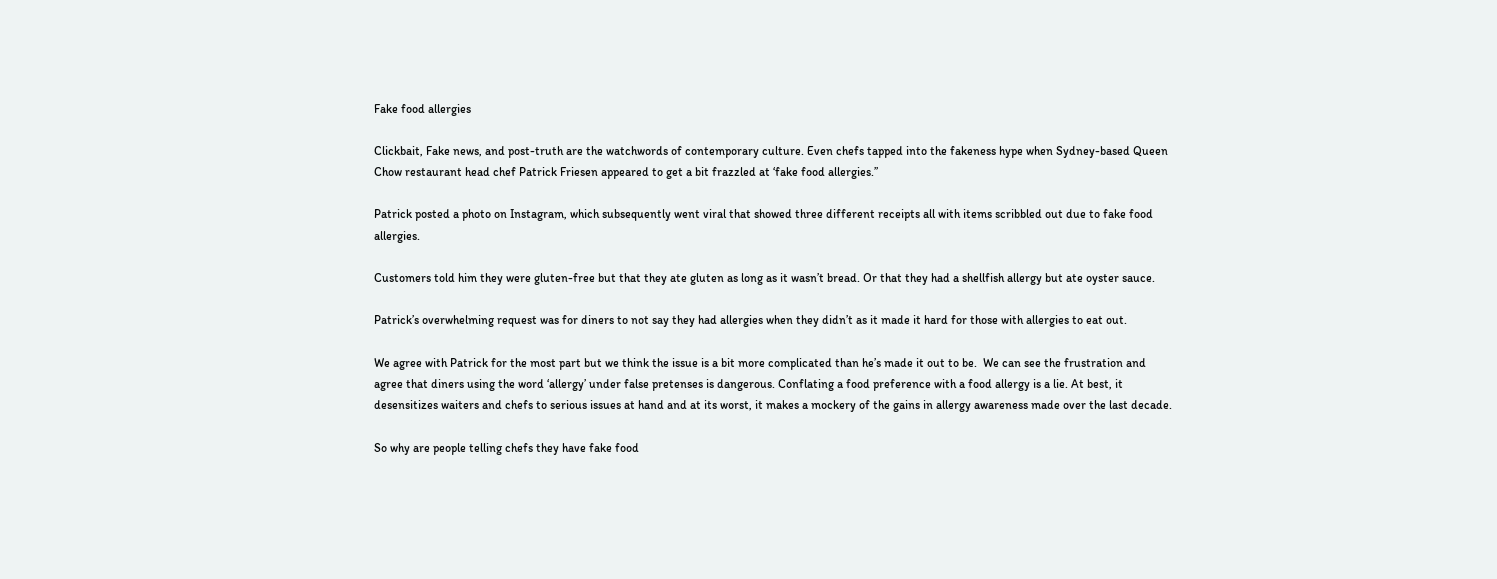Fake food allergies

Clickbait, Fake news, and post-truth are the watchwords of contemporary culture. Even chefs tapped into the fakeness hype when Sydney-based Queen Chow restaurant head chef Patrick Friesen appeared to get a bit frazzled at ‘fake food allergies.’’

Patrick posted a photo on Instagram, which subsequently went viral that showed three different receipts all with items scribbled out due to fake food allergies.

Customers told him they were gluten-free but that they ate gluten as long as it wasn’t bread. Or that they had a shellfish allergy but ate oyster sauce.

Patrick’s overwhelming request was for diners to not say they had allergies when they didn’t as it made it hard for those with allergies to eat out.

We agree with Patrick for the most part but we think the issue is a bit more complicated than he’s made it out to be.  We can see the frustration and agree that diners using the word ‘allergy’ under false pretenses is dangerous. Conflating a food preference with a food allergy is a lie. At best, it desensitizes waiters and chefs to serious issues at hand and at its worst, it makes a mockery of the gains in allergy awareness made over the last decade.

So why are people telling chefs they have fake food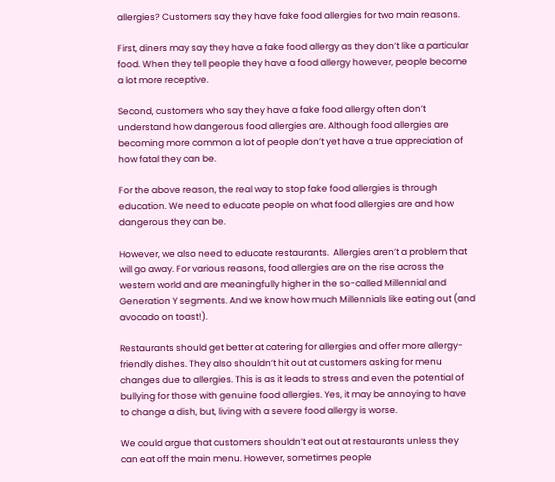allergies? Customers say they have fake food allergies for two main reasons.

First, diners may say they have a fake food allergy as they don’t like a particular food. When they tell people they have a food allergy however, people become a lot more receptive.

Second, customers who say they have a fake food allergy often don’t understand how dangerous food allergies are. Although food allergies are becoming more common a lot of people don’t yet have a true appreciation of how fatal they can be.

For the above reason, the real way to stop fake food allergies is through education. We need to educate people on what food allergies are and how dangerous they can be.

However, we also need to educate restaurants.  Allergies aren’t a problem that will go away. For various reasons, food allergies are on the rise across the western world and are meaningfully higher in the so-called Millennial and Generation Y segments. And we know how much Millennials like eating out (and avocado on toast!).

Restaurants should get better at catering for allergies and offer more allergy-friendly dishes. They also shouldn’t hit out at customers asking for menu changes due to allergies. This is as it leads to stress and even the potential of bullying for those with genuine food allergies. Yes, it may be annoying to have to change a dish, but, living with a severe food allergy is worse.

We could argue that customers shouldn’t eat out at restaurants unless they can eat off the main menu. However, sometimes people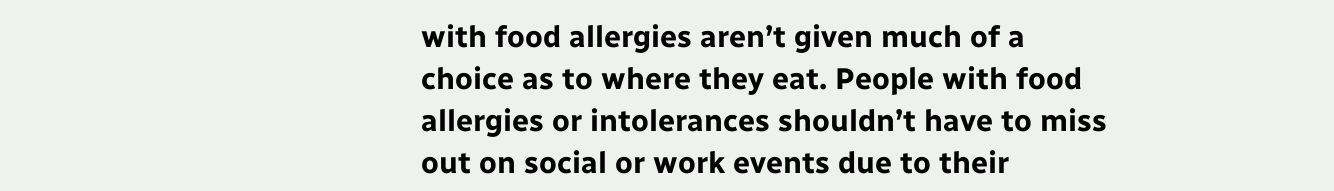with food allergies aren’t given much of a choice as to where they eat. People with food allergies or intolerances shouldn’t have to miss out on social or work events due to their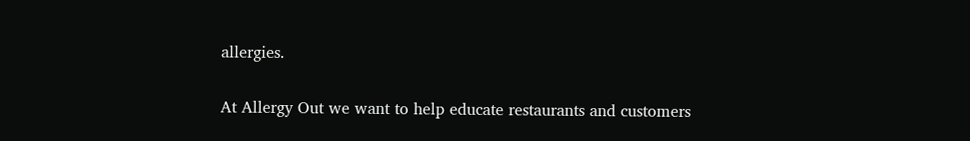allergies.

At Allergy Out we want to help educate restaurants and customers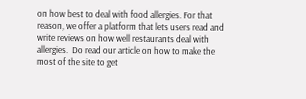on how best to deal with food allergies. For that reason, we offer a platform that lets users read and write reviews on how well restaurants deal with allergies.  Do read our article on how to make the most of the site to get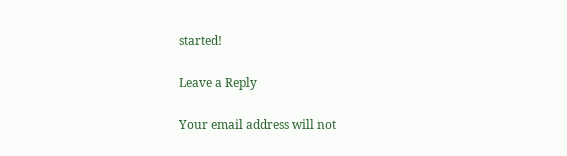started!

Leave a Reply

Your email address will not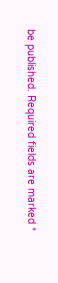be published. Required fields are marked *